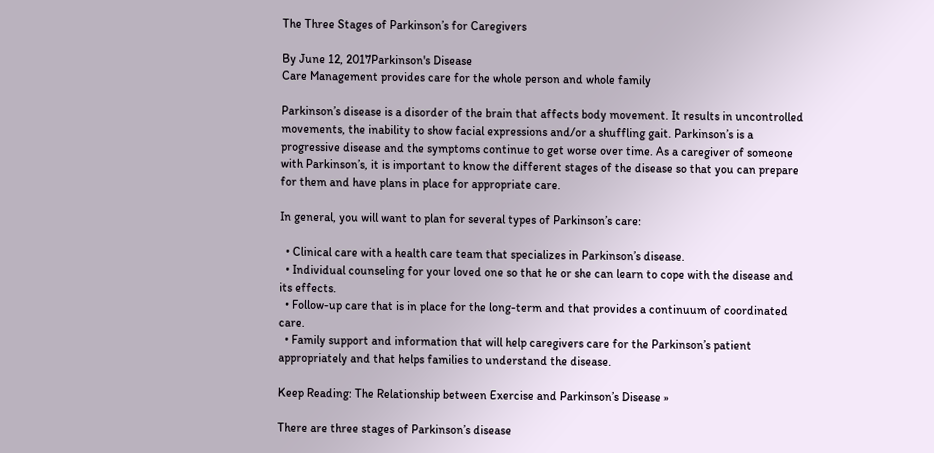The Three Stages of Parkinson’s for Caregivers

By June 12, 2017Parkinson's Disease
Care Management provides care for the whole person and whole family

Parkinson’s disease is a disorder of the brain that affects body movement. It results in uncontrolled movements, the inability to show facial expressions and/or a shuffling gait. Parkinson’s is a progressive disease and the symptoms continue to get worse over time. As a caregiver of someone with Parkinson’s, it is important to know the different stages of the disease so that you can prepare for them and have plans in place for appropriate care.

In general, you will want to plan for several types of Parkinson’s care:

  • Clinical care with a health care team that specializes in Parkinson’s disease.
  • Individual counseling for your loved one so that he or she can learn to cope with the disease and its effects.
  • Follow-up care that is in place for the long-term and that provides a continuum of coordinated care.
  • Family support and information that will help caregivers care for the Parkinson’s patient appropriately and that helps families to understand the disease.

Keep Reading: The Relationship between Exercise and Parkinson’s Disease »

There are three stages of Parkinson’s disease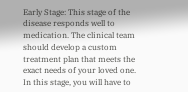Early Stage: This stage of the disease responds well to medication. The clinical team should develop a custom treatment plan that meets the exact needs of your loved one.
In this stage, you will have to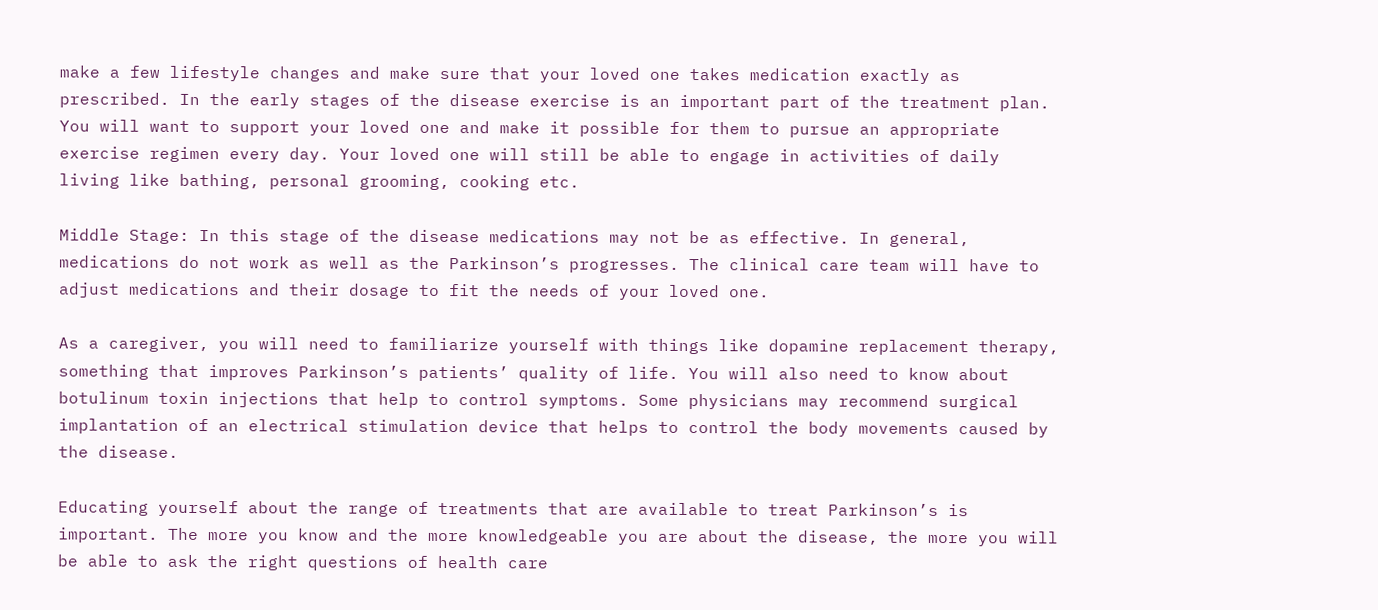make a few lifestyle changes and make sure that your loved one takes medication exactly as prescribed. In the early stages of the disease exercise is an important part of the treatment plan. You will want to support your loved one and make it possible for them to pursue an appropriate exercise regimen every day. Your loved one will still be able to engage in activities of daily living like bathing, personal grooming, cooking etc.

Middle Stage: In this stage of the disease medications may not be as effective. In general, medications do not work as well as the Parkinson’s progresses. The clinical care team will have to adjust medications and their dosage to fit the needs of your loved one.

As a caregiver, you will need to familiarize yourself with things like dopamine replacement therapy, something that improves Parkinson’s patients’ quality of life. You will also need to know about botulinum toxin injections that help to control symptoms. Some physicians may recommend surgical implantation of an electrical stimulation device that helps to control the body movements caused by the disease.

Educating yourself about the range of treatments that are available to treat Parkinson’s is important. The more you know and the more knowledgeable you are about the disease, the more you will be able to ask the right questions of health care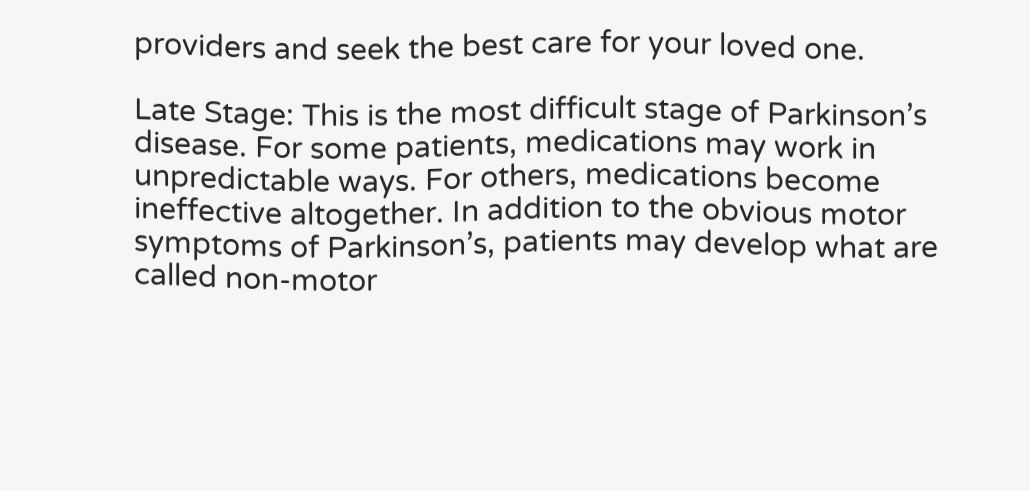providers and seek the best care for your loved one.

Late Stage: This is the most difficult stage of Parkinson’s disease. For some patients, medications may work in unpredictable ways. For others, medications become ineffective altogether. In addition to the obvious motor symptoms of Parkinson’s, patients may develop what are called non-motor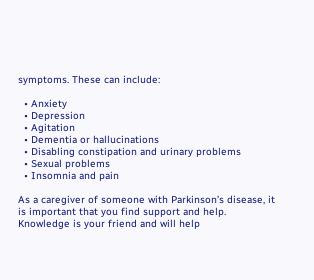symptoms. These can include:

  • Anxiety
  • Depression
  • Agitation
  • Dementia or hallucinations
  • Disabling constipation and urinary problems
  • Sexual problems
  • Insomnia and pain

As a caregiver of someone with Parkinson’s disease, it is important that you find support and help. Knowledge is your friend and will help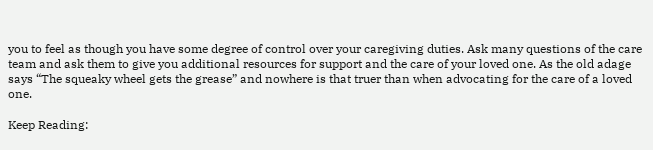you to feel as though you have some degree of control over your caregiving duties. Ask many questions of the care team and ask them to give you additional resources for support and the care of your loved one. As the old adage says “The squeaky wheel gets the grease” and nowhere is that truer than when advocating for the care of a loved one.

Keep Reading: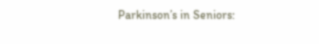Parkinson’s in Seniors: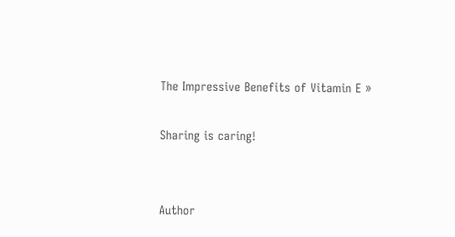The Impressive Benefits of Vitamin E »

Sharing is caring!


Author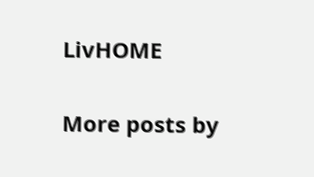LivHOME

More posts by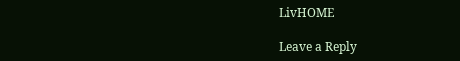LivHOME

Leave a Reply